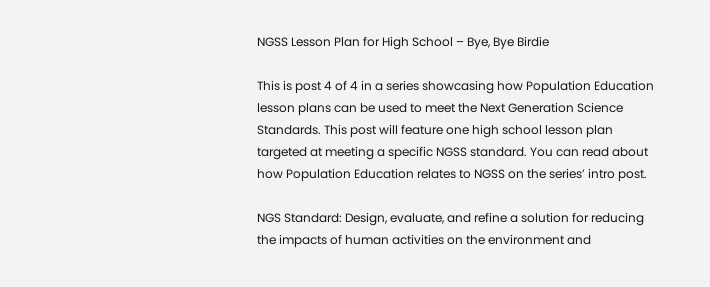NGSS Lesson Plan for High School – Bye, Bye Birdie

This is post 4 of 4 in a series showcasing how Population Education lesson plans can be used to meet the Next Generation Science Standards. This post will feature one high school lesson plan targeted at meeting a specific NGSS standard. You can read about how Population Education relates to NGSS on the series’ intro post.

NGS Standard: Design, evaluate, and refine a solution for reducing the impacts of human activities on the environment and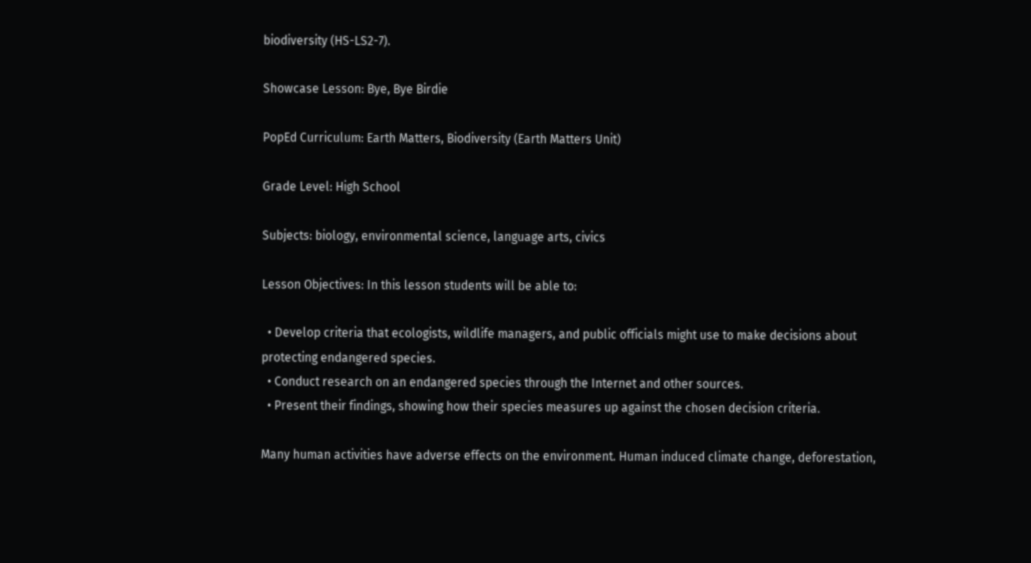biodiversity (HS-LS2-7).

Showcase Lesson: Bye, Bye Birdie

PopEd Curriculum: Earth Matters, Biodiversity (Earth Matters Unit)

Grade Level: High School

Subjects: biology, environmental science, language arts, civics

Lesson Objectives: In this lesson students will be able to:

  • Develop criteria that ecologists, wildlife managers, and public officials might use to make decisions about protecting endangered species.
  • Conduct research on an endangered species through the Internet and other sources.
  • Present their findings, showing how their species measures up against the chosen decision criteria.

Many human activities have adverse effects on the environment. Human induced climate change, deforestation,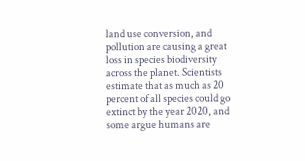land use conversion, and pollution are causing a great loss in species biodiversity across the planet. Scientists estimate that as much as 20 percent of all species could go extinct by the year 2020, and some argue humans are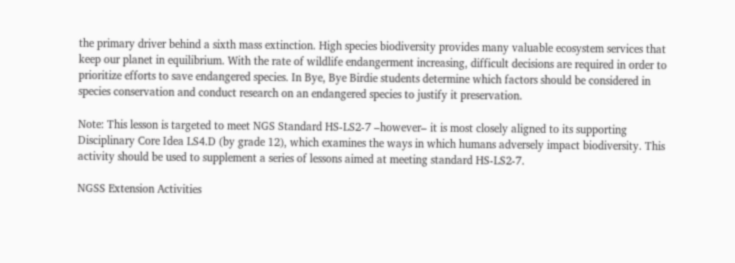the primary driver behind a sixth mass extinction. High species biodiversity provides many valuable ecosystem services that keep our planet in equilibrium. With the rate of wildlife endangerment increasing, difficult decisions are required in order to prioritize efforts to save endangered species. In Bye, Bye Birdie students determine which factors should be considered in species conservation and conduct research on an endangered species to justify it preservation.

Note: This lesson is targeted to meet NGS Standard HS-LS2-7 –however– it is most closely aligned to its supporting Disciplinary Core Idea LS4.D (by grade 12), which examines the ways in which humans adversely impact biodiversity. This activity should be used to supplement a series of lessons aimed at meeting standard HS-LS2-7.

NGSS Extension Activities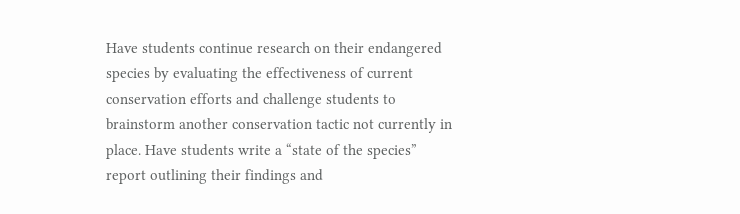Have students continue research on their endangered species by evaluating the effectiveness of current conservation efforts and challenge students to brainstorm another conservation tactic not currently in place. Have students write a “state of the species” report outlining their findings and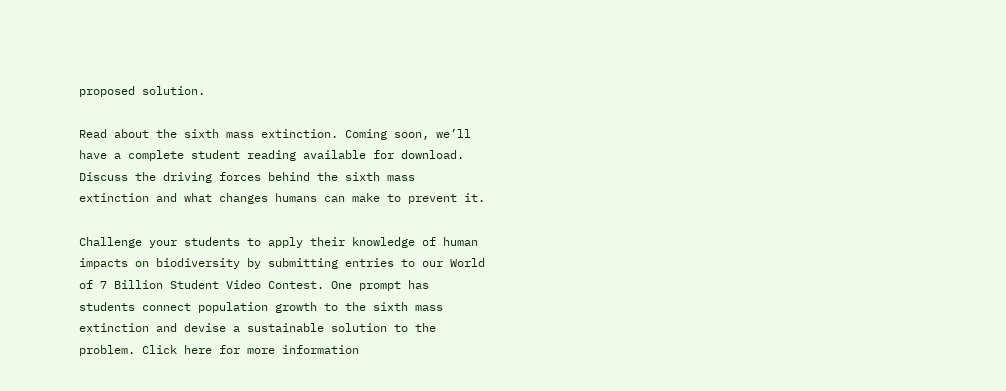proposed solution.

Read about the sixth mass extinction. Coming soon, we’ll have a complete student reading available for download. Discuss the driving forces behind the sixth mass extinction and what changes humans can make to prevent it.

Challenge your students to apply their knowledge of human impacts on biodiversity by submitting entries to our World of 7 Billion Student Video Contest. One prompt has students connect population growth to the sixth mass extinction and devise a sustainable solution to the problem. Click here for more information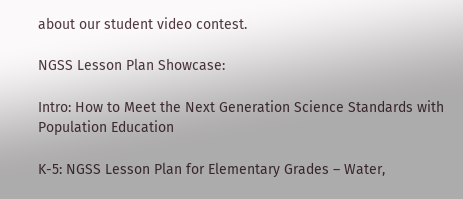about our student video contest.

NGSS Lesson Plan Showcase:

Intro: How to Meet the Next Generation Science Standards with Population Education

K-5: NGSS Lesson Plan for Elementary Grades – Water,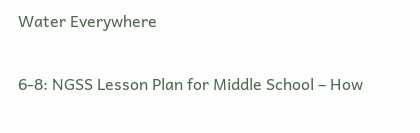Water Everywhere

6-8: NGSS Lesson Plan for Middle School – How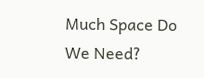Much Space Do We Need?